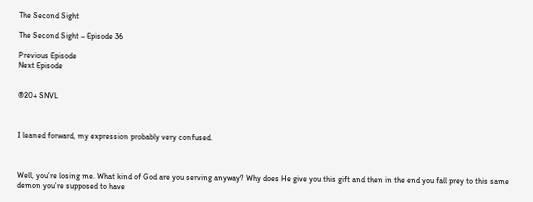The Second Sight

The Second Sight – Episode 36

Previous Episode
Next Episode


®20+ SNVL



I leaned forward, my expression probably very confused.



Well, you’re losing me. What kind of God are you serving anyway? Why does He give you this gift and then in the end you fall prey to this same demon you’re supposed to have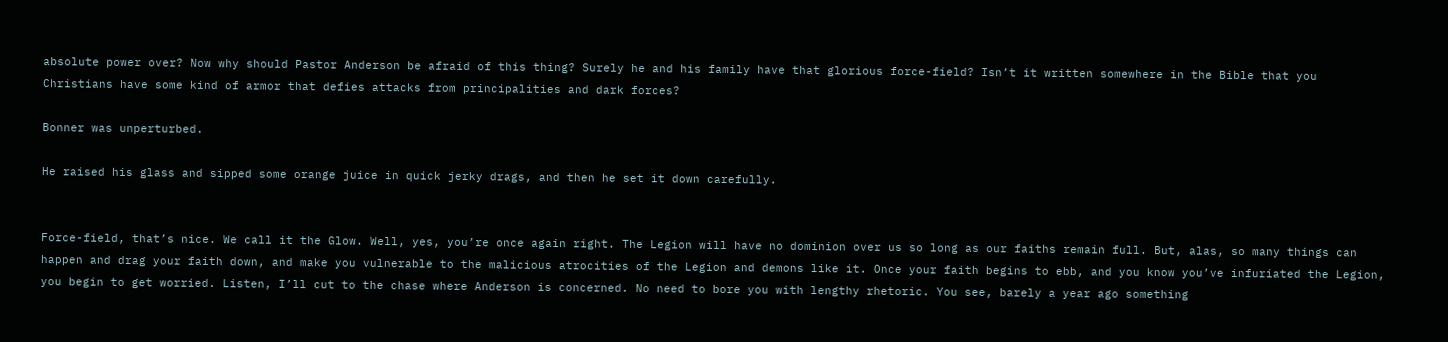absolute power over? Now why should Pastor Anderson be afraid of this thing? Surely he and his family have that glorious force-field? Isn’t it written somewhere in the Bible that you Christians have some kind of armor that defies attacks from principalities and dark forces?

Bonner was unperturbed.

He raised his glass and sipped some orange juice in quick jerky drags, and then he set it down carefully.


Force-field, that’s nice. We call it the Glow. Well, yes, you’re once again right. The Legion will have no dominion over us so long as our faiths remain full. But, alas, so many things can happen and drag your faith down, and make you vulnerable to the malicious atrocities of the Legion and demons like it. Once your faith begins to ebb, and you know you’ve infuriated the Legion, you begin to get worried. Listen, I’ll cut to the chase where Anderson is concerned. No need to bore you with lengthy rhetoric. You see, barely a year ago something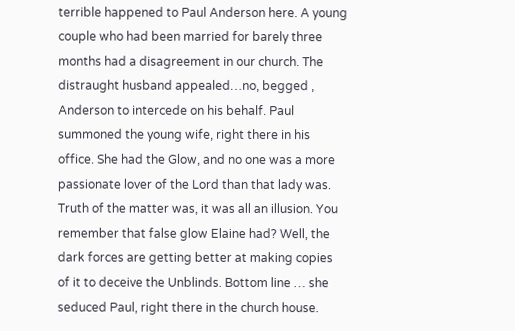terrible happened to Paul Anderson here. A young couple who had been married for barely three months had a disagreement in our church. The distraught husband appealed…no, begged , Anderson to intercede on his behalf. Paul summoned the young wife, right there in his office. She had the Glow, and no one was a more passionate lover of the Lord than that lady was. Truth of the matter was, it was all an illusion. You remember that false glow Elaine had? Well, the dark forces are getting better at making copies of it to deceive the Unblinds. Bottom line … she seduced Paul, right there in the church house.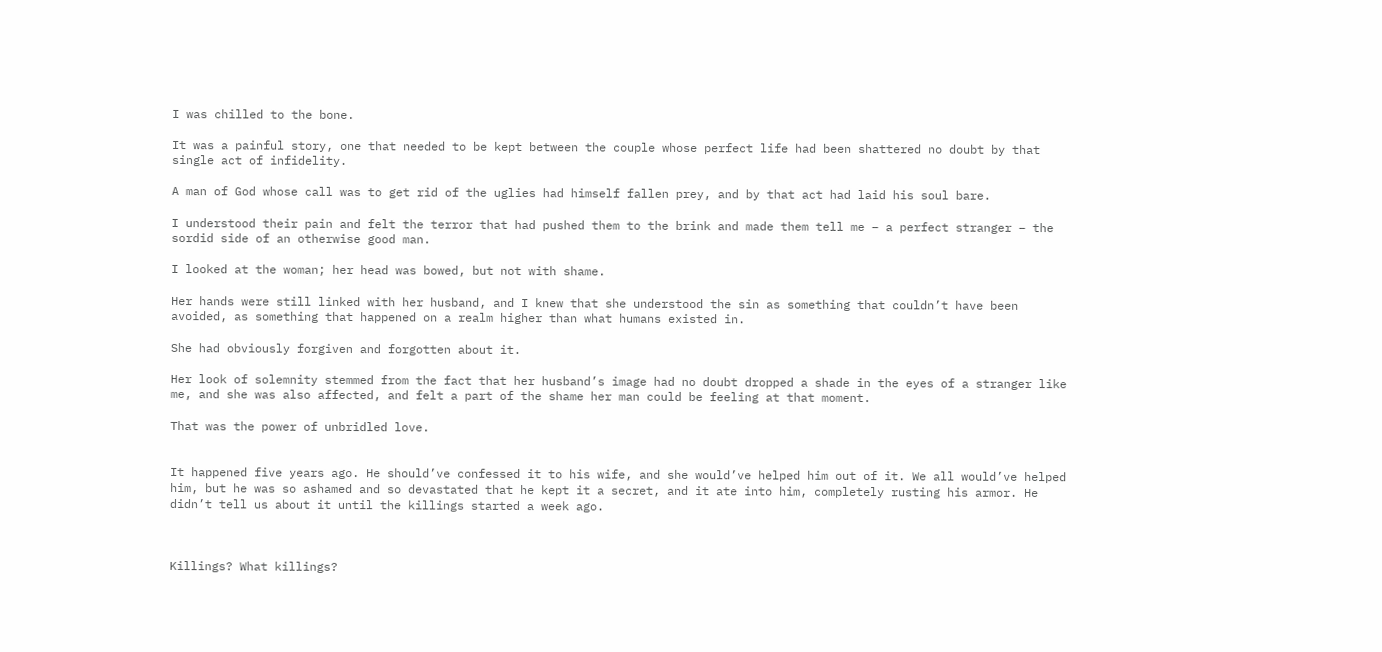I was chilled to the bone.

It was a painful story, one that needed to be kept between the couple whose perfect life had been shattered no doubt by that single act of infidelity.

A man of God whose call was to get rid of the uglies had himself fallen prey, and by that act had laid his soul bare.

I understood their pain and felt the terror that had pushed them to the brink and made them tell me – a perfect stranger – the sordid side of an otherwise good man.

I looked at the woman; her head was bowed, but not with shame.

Her hands were still linked with her husband, and I knew that she understood the sin as something that couldn’t have been avoided, as something that happened on a realm higher than what humans existed in.

She had obviously forgiven and forgotten about it.

Her look of solemnity stemmed from the fact that her husband’s image had no doubt dropped a shade in the eyes of a stranger like me, and she was also affected, and felt a part of the shame her man could be feeling at that moment.

That was the power of unbridled love.


It happened five years ago. He should’ve confessed it to his wife, and she would’ve helped him out of it. We all would’ve helped him, but he was so ashamed and so devastated that he kept it a secret, and it ate into him, completely rusting his armor. He didn’t tell us about it until the killings started a week ago.



Killings? What killings?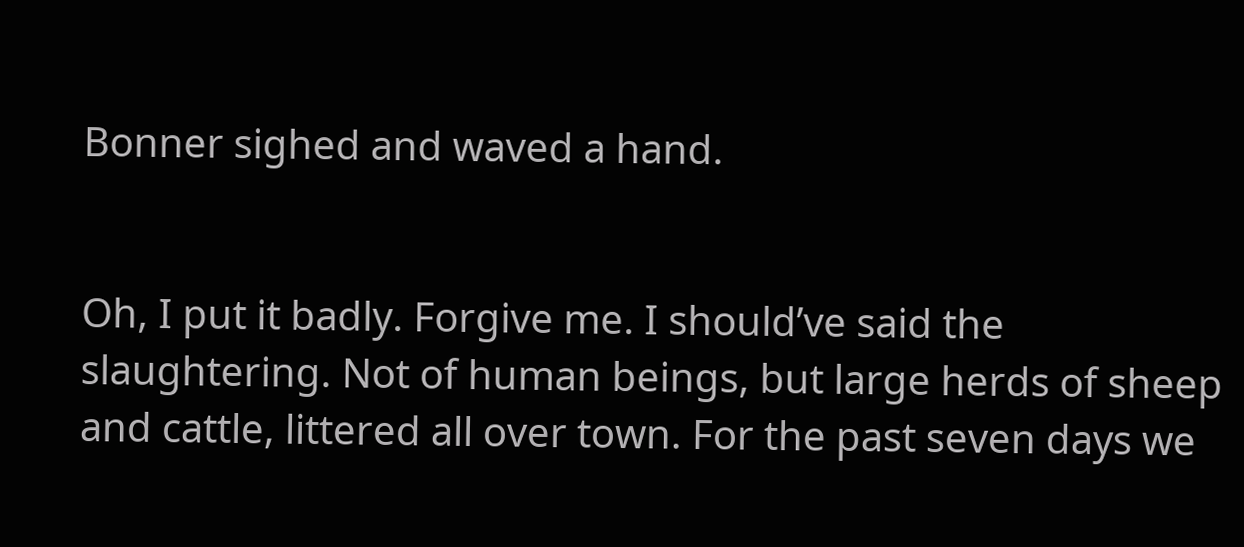Bonner sighed and waved a hand.


Oh, I put it badly. Forgive me. I should’ve said the slaughtering. Not of human beings, but large herds of sheep and cattle, littered all over town. For the past seven days we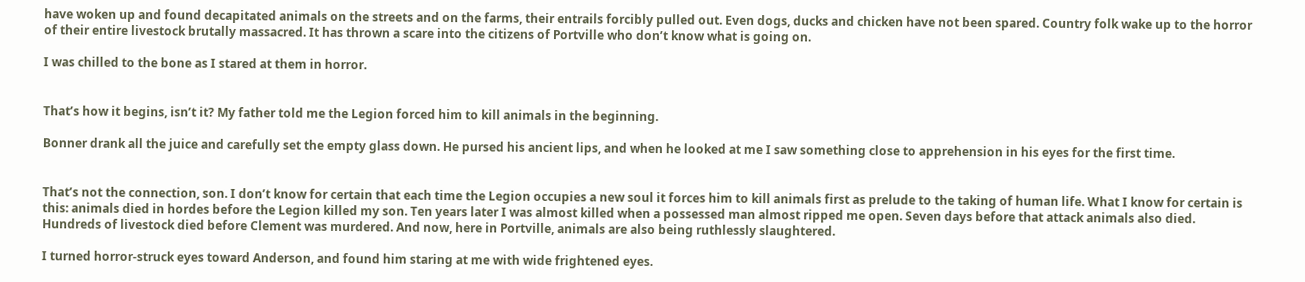have woken up and found decapitated animals on the streets and on the farms, their entrails forcibly pulled out. Even dogs, ducks and chicken have not been spared. Country folk wake up to the horror of their entire livestock brutally massacred. It has thrown a scare into the citizens of Portville who don’t know what is going on.

I was chilled to the bone as I stared at them in horror.


That’s how it begins, isn’t it? My father told me the Legion forced him to kill animals in the beginning.

Bonner drank all the juice and carefully set the empty glass down. He pursed his ancient lips, and when he looked at me I saw something close to apprehension in his eyes for the first time.


That’s not the connection, son. I don’t know for certain that each time the Legion occupies a new soul it forces him to kill animals first as prelude to the taking of human life. What I know for certain is this: animals died in hordes before the Legion killed my son. Ten years later I was almost killed when a possessed man almost ripped me open. Seven days before that attack animals also died. Hundreds of livestock died before Clement was murdered. And now, here in Portville, animals are also being ruthlessly slaughtered.

I turned horror-struck eyes toward Anderson, and found him staring at me with wide frightened eyes.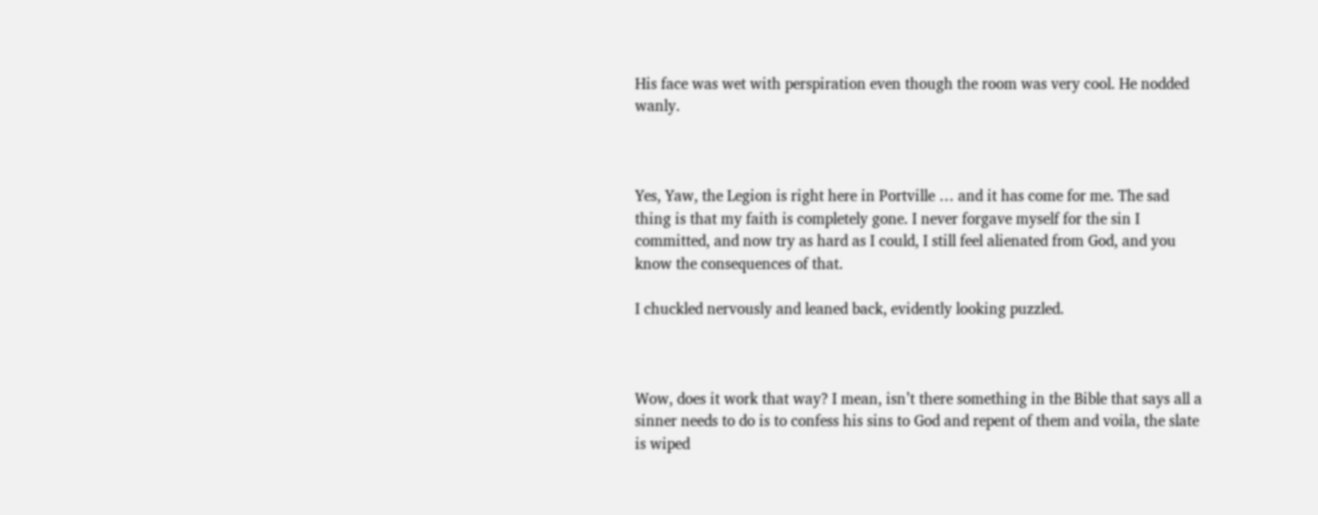His face was wet with perspiration even though the room was very cool. He nodded wanly.



Yes, Yaw, the Legion is right here in Portville … and it has come for me. The sad thing is that my faith is completely gone. I never forgave myself for the sin I committed, and now try as hard as I could, I still feel alienated from God, and you know the consequences of that.

I chuckled nervously and leaned back, evidently looking puzzled.



Wow, does it work that way? I mean, isn’t there something in the Bible that says all a sinner needs to do is to confess his sins to God and repent of them and voila, the slate is wiped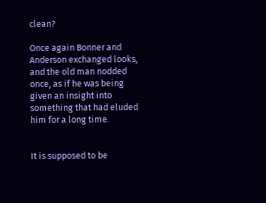clean?

Once again Bonner and Anderson exchanged looks, and the old man nodded once, as if he was being given an insight into something that had eluded him for a long time.


It is supposed to be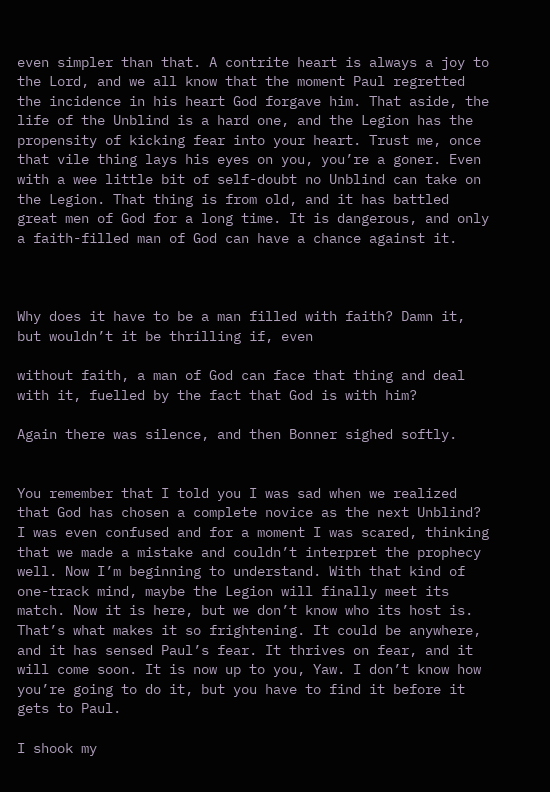even simpler than that. A contrite heart is always a joy to the Lord, and we all know that the moment Paul regretted the incidence in his heart God forgave him. That aside, the life of the Unblind is a hard one, and the Legion has the propensity of kicking fear into your heart. Trust me, once that vile thing lays his eyes on you, you’re a goner. Even with a wee little bit of self-doubt no Unblind can take on the Legion. That thing is from old, and it has battled great men of God for a long time. It is dangerous, and only a faith-filled man of God can have a chance against it.



Why does it have to be a man filled with faith? Damn it, but wouldn’t it be thrilling if, even

without faith, a man of God can face that thing and deal with it, fuelled by the fact that God is with him?

Again there was silence, and then Bonner sighed softly.


You remember that I told you I was sad when we realized that God has chosen a complete novice as the next Unblind? I was even confused and for a moment I was scared, thinking that we made a mistake and couldn’t interpret the prophecy well. Now I’m beginning to understand. With that kind of one-track mind, maybe the Legion will finally meet its match. Now it is here, but we don’t know who its host is. That’s what makes it so frightening. It could be anywhere, and it has sensed Paul’s fear. It thrives on fear, and it will come soon. It is now up to you, Yaw. I don’t know how you’re going to do it, but you have to find it before it gets to Paul.

I shook my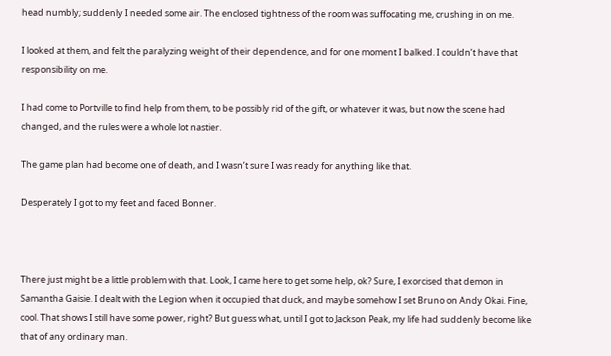head numbly; suddenly I needed some air. The enclosed tightness of the room was suffocating me, crushing in on me.

I looked at them, and felt the paralyzing weight of their dependence, and for one moment I balked. I couldn’t have that responsibility on me.

I had come to Portville to find help from them, to be possibly rid of the gift, or whatever it was, but now the scene had changed, and the rules were a whole lot nastier.

The game plan had become one of death, and I wasn’t sure I was ready for anything like that.

Desperately I got to my feet and faced Bonner.



There just might be a little problem with that. Look, I came here to get some help, ok? Sure, I exorcised that demon in Samantha Gaisie. I dealt with the Legion when it occupied that duck, and maybe somehow I set Bruno on Andy Okai. Fine, cool. That shows I still have some power, right? But guess what, until I got to Jackson Peak, my life had suddenly become like that of any ordinary man.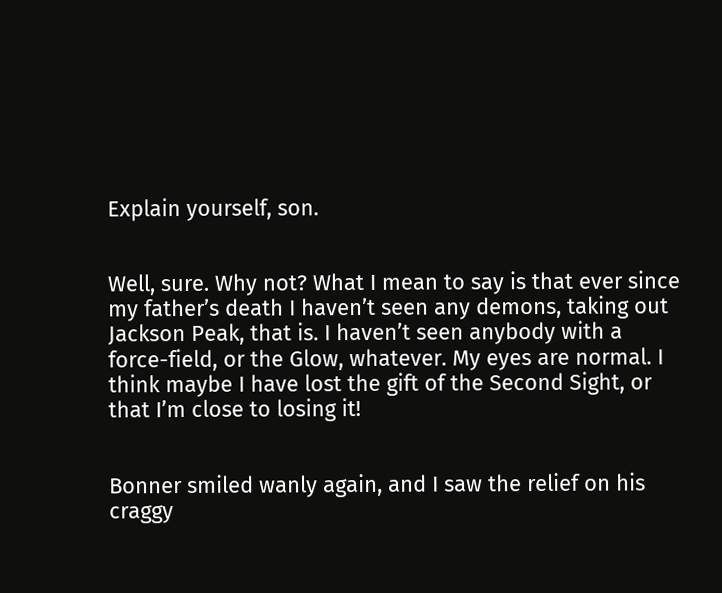Explain yourself, son.


Well, sure. Why not? What I mean to say is that ever since my father’s death I haven’t seen any demons, taking out Jackson Peak, that is. I haven’t seen anybody with a force-field, or the Glow, whatever. My eyes are normal. I think maybe I have lost the gift of the Second Sight, or that I’m close to losing it!


Bonner smiled wanly again, and I saw the relief on his craggy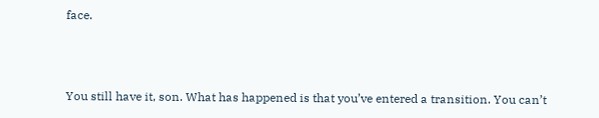face.



You still have it, son. What has happened is that you’ve entered a transition. You can’t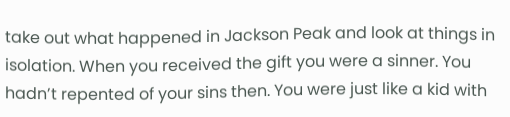take out what happened in Jackson Peak and look at things in isolation. When you received the gift you were a sinner. You hadn’t repented of your sins then. You were just like a kid with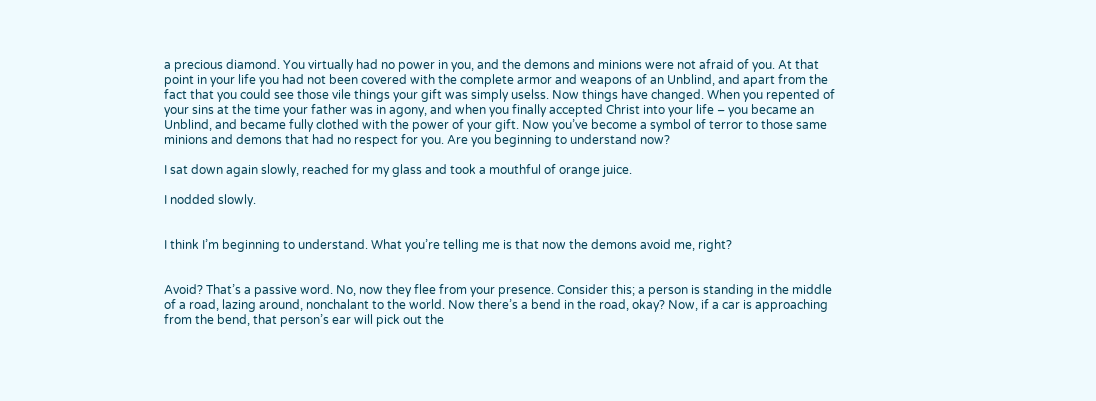a precious diamond. You virtually had no power in you, and the demons and minions were not afraid of you. At that point in your life you had not been covered with the complete armor and weapons of an Unblind, and apart from the fact that you could see those vile things your gift was simply uselss. Now things have changed. When you repented of your sins at the time your father was in agony, and when you finally accepted Christ into your life – you became an Unblind, and became fully clothed with the power of your gift. Now you’ve become a symbol of terror to those same minions and demons that had no respect for you. Are you beginning to understand now?

I sat down again slowly, reached for my glass and took a mouthful of orange juice.

I nodded slowly.


I think I’m beginning to understand. What you’re telling me is that now the demons avoid me, right?


Avoid? That’s a passive word. No, now they flee from your presence. Consider this; a person is standing in the middle of a road, lazing around, nonchalant to the world. Now there’s a bend in the road, okay? Now, if a car is approaching from the bend, that person’s ear will pick out the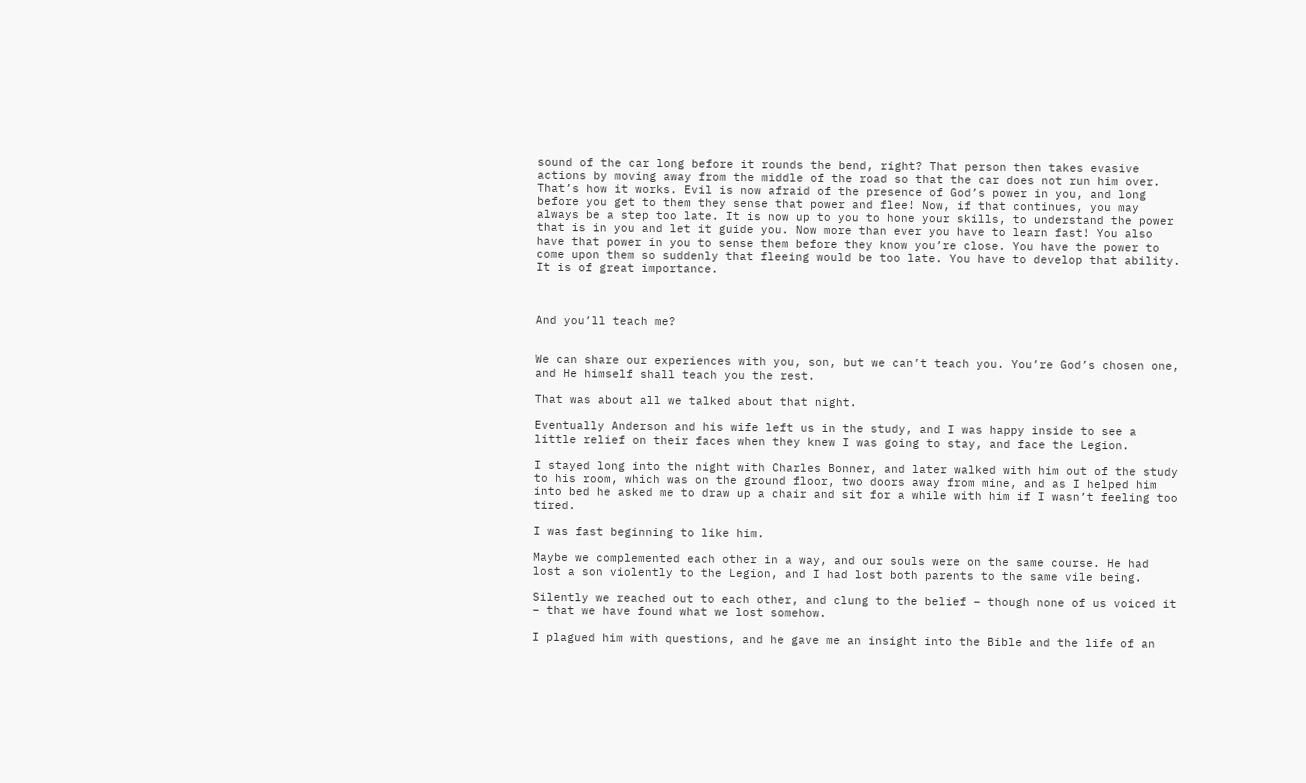sound of the car long before it rounds the bend, right? That person then takes evasive actions by moving away from the middle of the road so that the car does not run him over. That’s how it works. Evil is now afraid of the presence of God’s power in you, and long before you get to them they sense that power and flee! Now, if that continues, you may always be a step too late. It is now up to you to hone your skills, to understand the power that is in you and let it guide you. Now more than ever you have to learn fast! You also have that power in you to sense them before they know you’re close. You have the power to come upon them so suddenly that fleeing would be too late. You have to develop that ability. It is of great importance.



And you’ll teach me?


We can share our experiences with you, son, but we can’t teach you. You’re God’s chosen one, and He himself shall teach you the rest.

That was about all we talked about that night.

Eventually Anderson and his wife left us in the study, and I was happy inside to see a little relief on their faces when they knew I was going to stay, and face the Legion.

I stayed long into the night with Charles Bonner, and later walked with him out of the study to his room, which was on the ground floor, two doors away from mine, and as I helped him into bed he asked me to draw up a chair and sit for a while with him if I wasn’t feeling too tired.

I was fast beginning to like him.

Maybe we complemented each other in a way, and our souls were on the same course. He had lost a son violently to the Legion, and I had lost both parents to the same vile being.

Silently we reached out to each other, and clung to the belief – though none of us voiced it – that we have found what we lost somehow.

I plagued him with questions, and he gave me an insight into the Bible and the life of an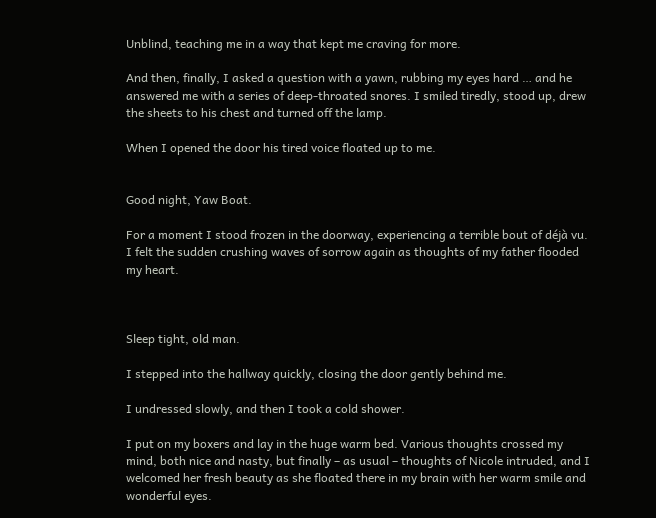Unblind, teaching me in a way that kept me craving for more.

And then, finally, I asked a question with a yawn, rubbing my eyes hard … and he answered me with a series of deep-throated snores. I smiled tiredly, stood up, drew the sheets to his chest and turned off the lamp.

When I opened the door his tired voice floated up to me.


Good night, Yaw Boat.

For a moment I stood frozen in the doorway, experiencing a terrible bout of déjà vu. I felt the sudden crushing waves of sorrow again as thoughts of my father flooded my heart.



Sleep tight, old man.

I stepped into the hallway quickly, closing the door gently behind me.

I undressed slowly, and then I took a cold shower.

I put on my boxers and lay in the huge warm bed. Various thoughts crossed my mind, both nice and nasty, but finally – as usual – thoughts of Nicole intruded, and I welcomed her fresh beauty as she floated there in my brain with her warm smile and wonderful eyes.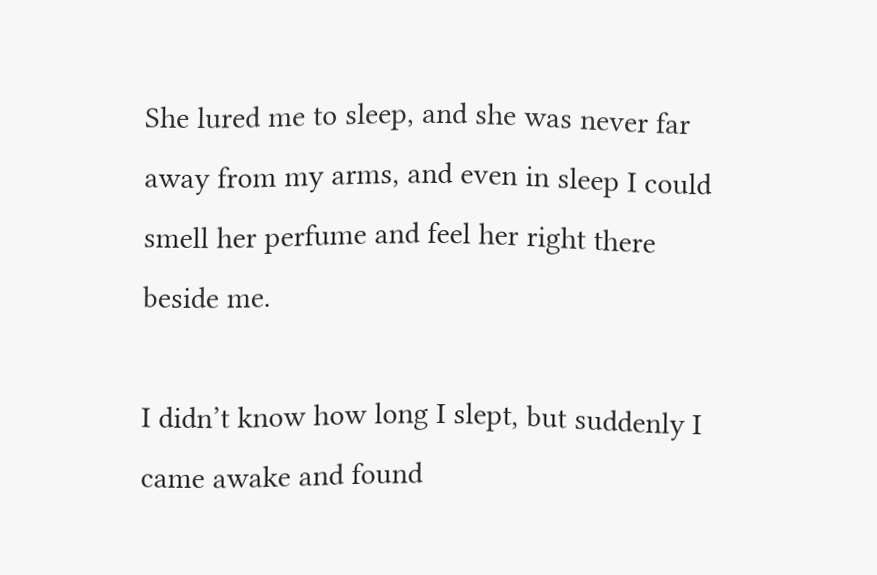She lured me to sleep, and she was never far away from my arms, and even in sleep I could smell her perfume and feel her right there beside me.

I didn’t know how long I slept, but suddenly I came awake and found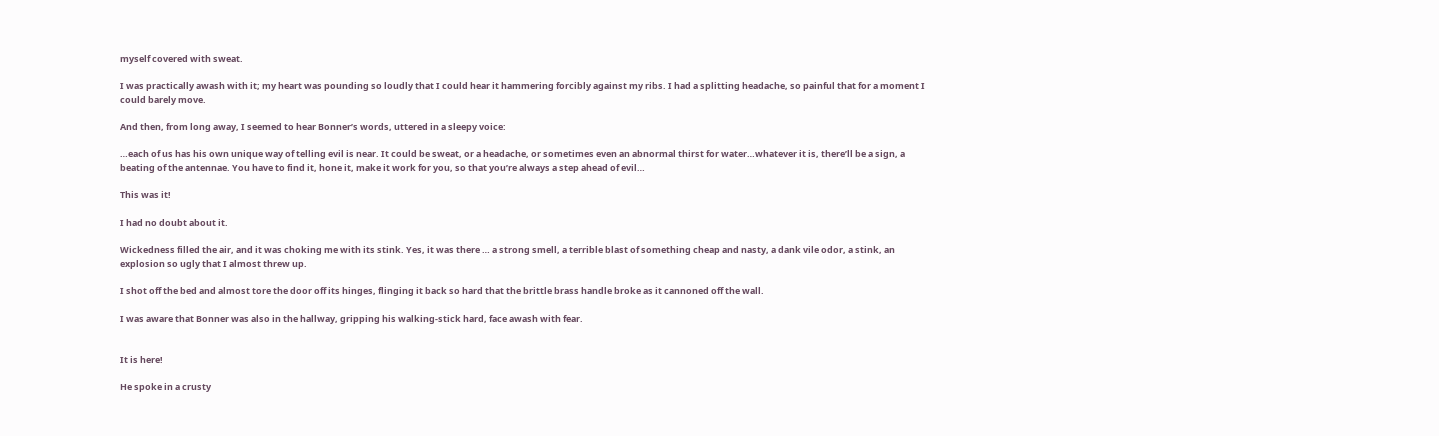myself covered with sweat.

I was practically awash with it; my heart was pounding so loudly that I could hear it hammering forcibly against my ribs. I had a splitting headache, so painful that for a moment I could barely move.

And then, from long away, I seemed to hear Bonner’s words, uttered in a sleepy voice:

…each of us has his own unique way of telling evil is near. It could be sweat, or a headache, or sometimes even an abnormal thirst for water…whatever it is, there’ll be a sign, a beating of the antennae. You have to find it, hone it, make it work for you, so that you’re always a step ahead of evil…

This was it!

I had no doubt about it.

Wickedness filled the air, and it was choking me with its stink. Yes, it was there … a strong smell, a terrible blast of something cheap and nasty, a dank vile odor, a stink, an explosion so ugly that I almost threw up.

I shot off the bed and almost tore the door off its hinges, flinging it back so hard that the brittle brass handle broke as it cannoned off the wall.

I was aware that Bonner was also in the hallway, gripping his walking-stick hard, face awash with fear.


It is here!

He spoke in a crusty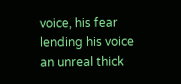voice, his fear lending his voice an unreal thick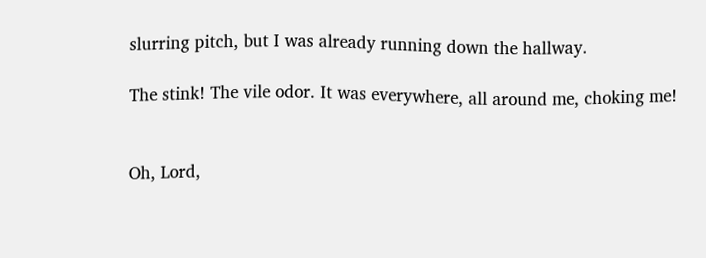slurring pitch, but I was already running down the hallway.

The stink! The vile odor. It was everywhere, all around me, choking me!


Oh, Lord,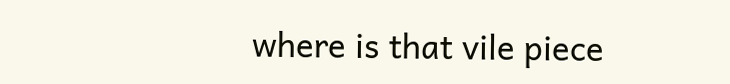where is that vile piece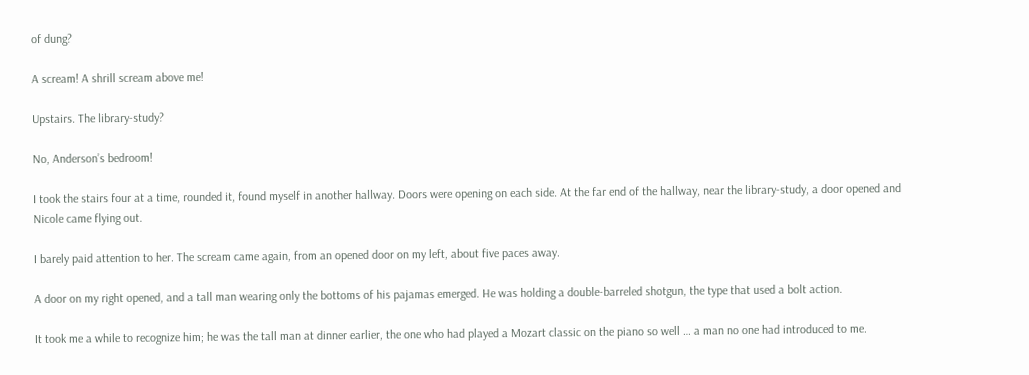of dung?

A scream! A shrill scream above me!

Upstairs. The library-study?

No, Anderson’s bedroom!

I took the stairs four at a time, rounded it, found myself in another hallway. Doors were opening on each side. At the far end of the hallway, near the library-study, a door opened and Nicole came flying out.

I barely paid attention to her. The scream came again, from an opened door on my left, about five paces away.

A door on my right opened, and a tall man wearing only the bottoms of his pajamas emerged. He was holding a double-barreled shotgun, the type that used a bolt action.

It took me a while to recognize him; he was the tall man at dinner earlier, the one who had played a Mozart classic on the piano so well … a man no one had introduced to me.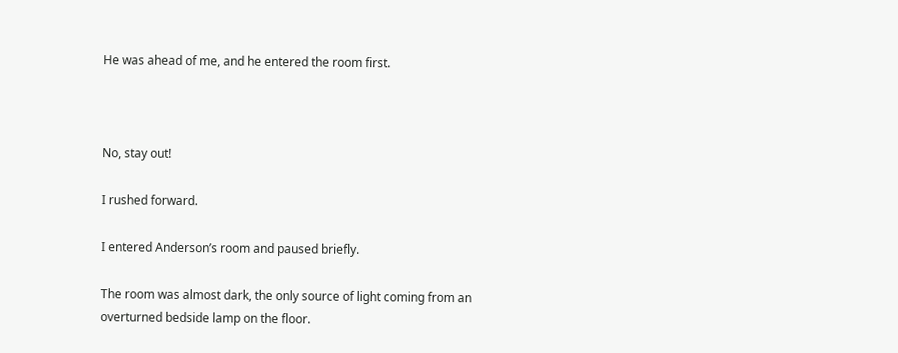He was ahead of me, and he entered the room first.



No, stay out!

I rushed forward.

I entered Anderson’s room and paused briefly.

The room was almost dark, the only source of light coming from an overturned bedside lamp on the floor.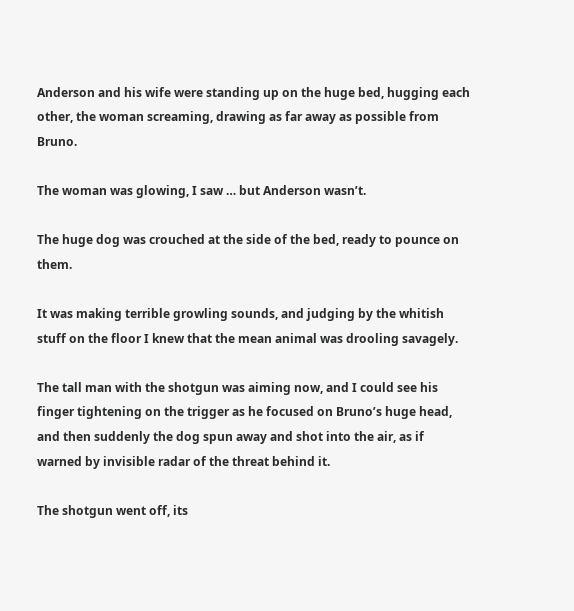Anderson and his wife were standing up on the huge bed, hugging each other, the woman screaming, drawing as far away as possible from Bruno.

The woman was glowing, I saw … but Anderson wasn’t.

The huge dog was crouched at the side of the bed, ready to pounce on them.

It was making terrible growling sounds, and judging by the whitish stuff on the floor I knew that the mean animal was drooling savagely.

The tall man with the shotgun was aiming now, and I could see his finger tightening on the trigger as he focused on Bruno’s huge head, and then suddenly the dog spun away and shot into the air, as if warned by invisible radar of the threat behind it.

The shotgun went off, its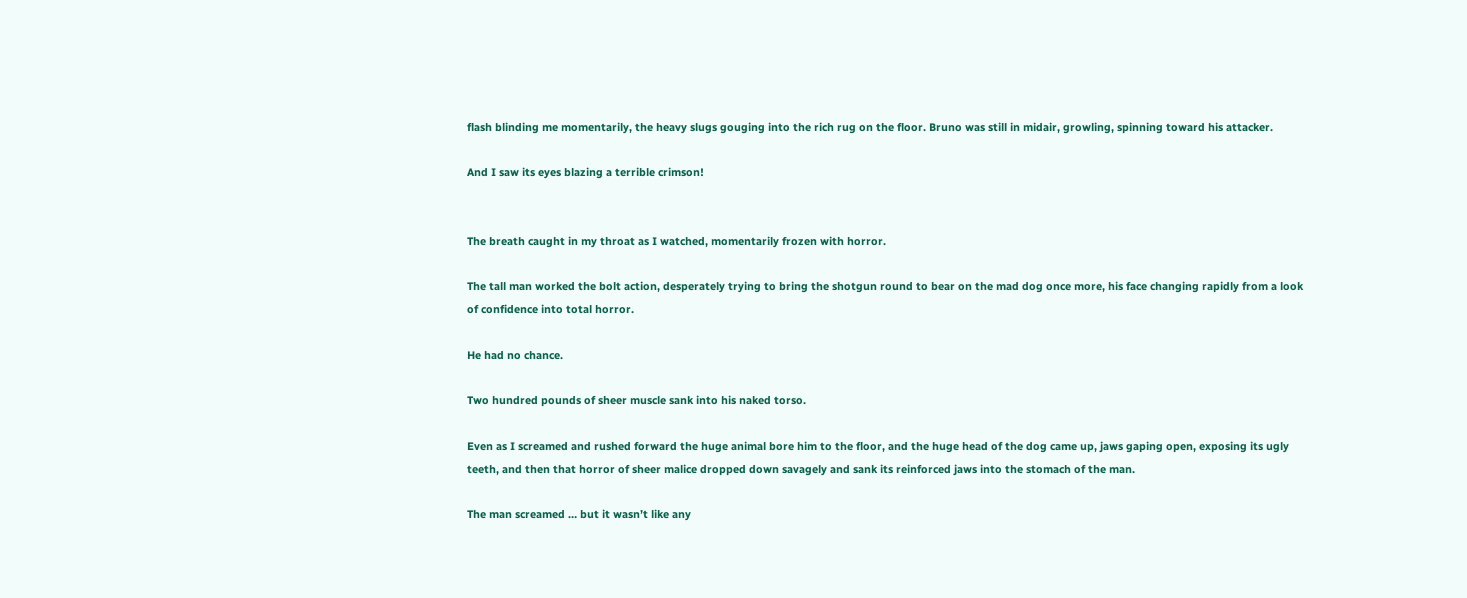flash blinding me momentarily, the heavy slugs gouging into the rich rug on the floor. Bruno was still in midair, growling, spinning toward his attacker.

And I saw its eyes blazing a terrible crimson!


The breath caught in my throat as I watched, momentarily frozen with horror.

The tall man worked the bolt action, desperately trying to bring the shotgun round to bear on the mad dog once more, his face changing rapidly from a look of confidence into total horror.

He had no chance.

Two hundred pounds of sheer muscle sank into his naked torso.

Even as I screamed and rushed forward the huge animal bore him to the floor, and the huge head of the dog came up, jaws gaping open, exposing its ugly teeth, and then that horror of sheer malice dropped down savagely and sank its reinforced jaws into the stomach of the man.

The man screamed … but it wasn’t like any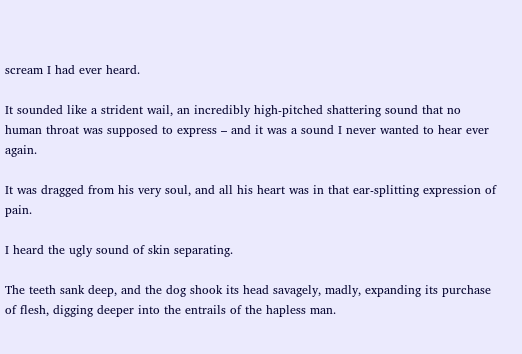scream I had ever heard.

It sounded like a strident wail, an incredibly high-pitched shattering sound that no human throat was supposed to express – and it was a sound I never wanted to hear ever again.

It was dragged from his very soul, and all his heart was in that ear-splitting expression of pain.

I heard the ugly sound of skin separating.

The teeth sank deep, and the dog shook its head savagely, madly, expanding its purchase of flesh, digging deeper into the entrails of the hapless man.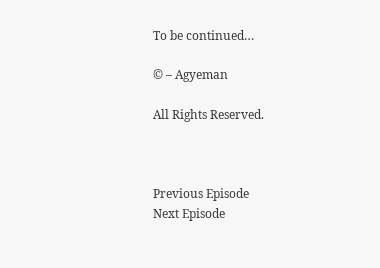To be continued…

© – Agyeman

All Rights Reserved.



Previous Episode
Next Episode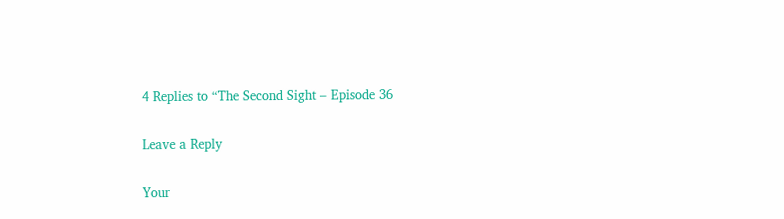4 Replies to “The Second Sight – Episode 36

Leave a Reply

Your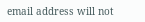email address will not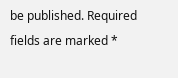be published. Required fields are marked *